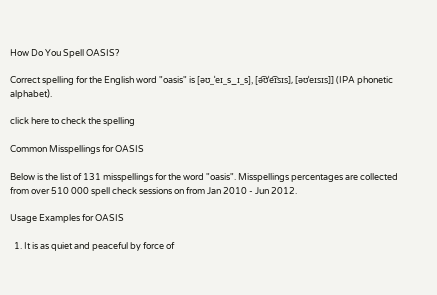How Do You Spell OASIS?

Correct spelling for the English word "oasis" is [əʊ_ˈeɪ_s_ɪ_s], [ə͡ʊˈe͡ɪsɪs], [əʊˈeɪsɪs]] (IPA phonetic alphabet).

click here to check the spelling

Common Misspellings for OASIS

Below is the list of 131 misspellings for the word "oasis". Misspellings percentages are collected from over 510 000 spell check sessions on from Jan 2010 - Jun 2012.

Usage Examples for OASIS

  1. It is as quiet and peaceful by force of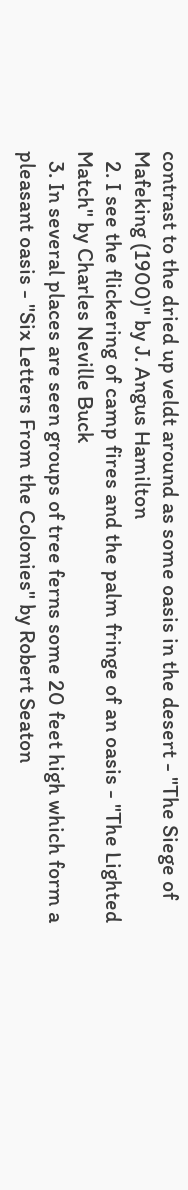contrast to the dried up veldt around as some oasis in the desert - "The Siege of Mafeking (1900)" by J. Angus Hamilton
  2. I see the flickering of camp fires and the palm fringe of an oasis - "The Lighted Match" by Charles Neville Buck
  3. In several places are seen groups of tree ferns some 20 feet high which form a pleasant oasis - "Six Letters From the Colonies" by Robert Seaton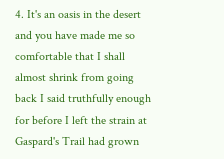4. It's an oasis in the desert and you have made me so comfortable that I shall almost shrink from going back I said truthfully enough for before I left the strain at Gaspard's Trail had grown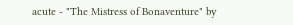acute - "The Mistress of Bonaventure" by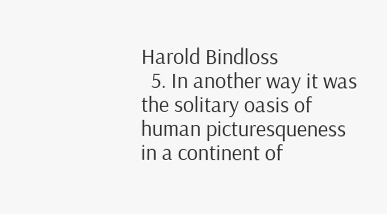Harold Bindloss
  5. In another way it was the solitary oasis of human picturesqueness in a continent of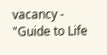vacancy - "Guide to Life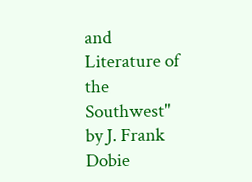and Literature of the Southwest" by J. Frank Dobie